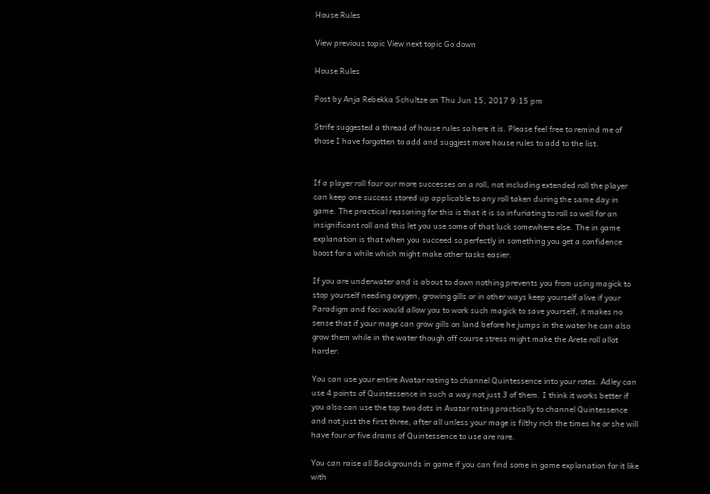House Rules

View previous topic View next topic Go down

House Rules

Post by Anja Rebekka Schultze on Thu Jun 15, 2017 9:15 pm

Strife suggested a thread of house rules so here it is. Please feel free to remind me of those I have forgotten to add and suggjest more house rules to add to the list.


If a player roll four our more successes on a roll, not including extended roll the player can keep one success stored up applicable to any roll taken during the same day in game. The practical reasoning for this is that it is so infuriating to roll so well for an insignificant roll and this let you use some of that luck somewhere else. The in game explanation is that when you succeed so perfectly in something you get a confidence boost for a while which might make other tasks easier.

If you are underwater and is about to down nothing prevents you from using magick to stop yourself needing oxygen, growing gills or in other ways keep yourself alive if your Paradigm and foci would allow you to work such magick to save yourself, it makes no sense that if your mage can grow gills on land before he jumps in the water he can also grow them while in the water though off course stress might make the Arete roll allot harder.

You can use your entire Avatar rating to channel Quintessence into your rotes. Adley can use 4 points of Quintessence in such a way not just 3 of them. I think it works better if you also can use the top two dots in Avatar rating practically to channel Quintessence and not just the first three, after all unless your mage is filthy rich the times he or she will have four or five drams of Quintessence to use are rare.

You can raise all Backgrounds in game if you can find some in game explanation for it like with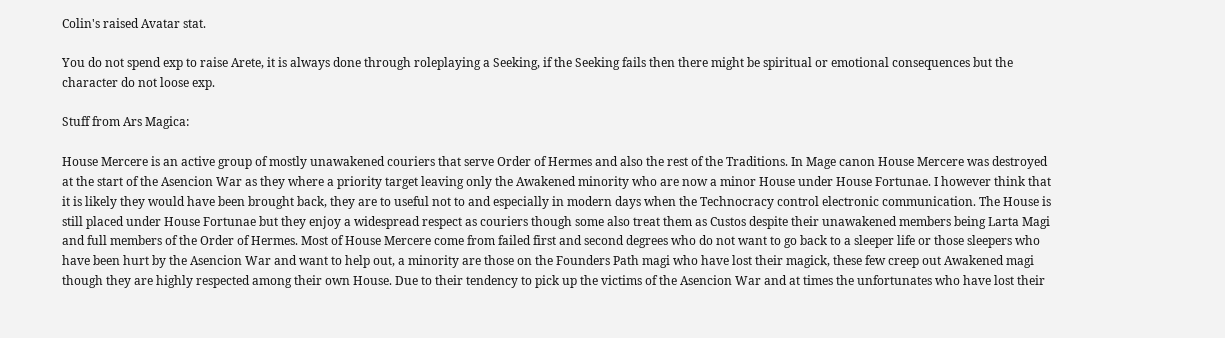Colin's raised Avatar stat.

You do not spend exp to raise Arete, it is always done through roleplaying a Seeking, if the Seeking fails then there might be spiritual or emotional consequences but the character do not loose exp.

Stuff from Ars Magica:

House Mercere is an active group of mostly unawakened couriers that serve Order of Hermes and also the rest of the Traditions. In Mage canon House Mercere was destroyed at the start of the Asencion War as they where a priority target leaving only the Awakened minority who are now a minor House under House Fortunae. I however think that it is likely they would have been brought back, they are to useful not to and especially in modern days when the Technocracy control electronic communication. The House is still placed under House Fortunae but they enjoy a widespread respect as couriers though some also treat them as Custos despite their unawakened members being Larta Magi and full members of the Order of Hermes. Most of House Mercere come from failed first and second degrees who do not want to go back to a sleeper life or those sleepers who have been hurt by the Asencion War and want to help out, a minority are those on the Founders Path magi who have lost their magick, these few creep out Awakened magi though they are highly respected among their own House. Due to their tendency to pick up the victims of the Asencion War and at times the unfortunates who have lost their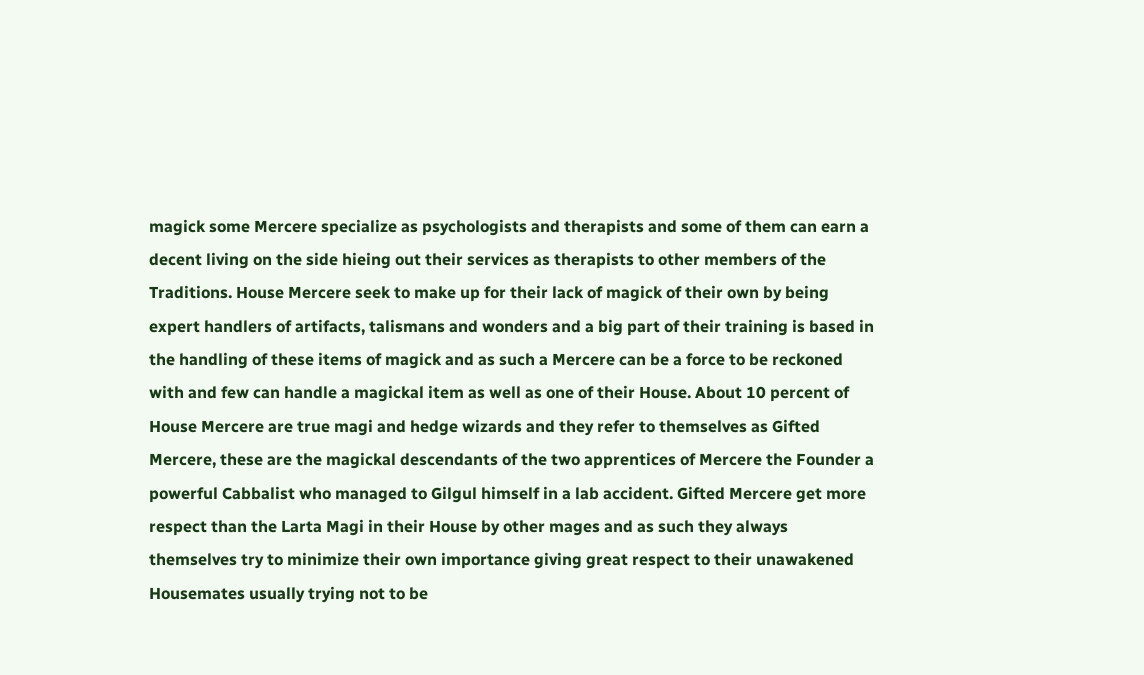magick some Mercere specialize as psychologists and therapists and some of them can earn a decent living on the side hieing out their services as therapists to other members of the Traditions. House Mercere seek to make up for their lack of magick of their own by being expert handlers of artifacts, talismans and wonders and a big part of their training is based in the handling of these items of magick and as such a Mercere can be a force to be reckoned with and few can handle a magickal item as well as one of their House. About 10 percent of House Mercere are true magi and hedge wizards and they refer to themselves as Gifted Mercere, these are the magickal descendants of the two apprentices of Mercere the Founder a powerful Cabbalist who managed to Gilgul himself in a lab accident. Gifted Mercere get more respect than the Larta Magi in their House by other mages and as such they always themselves try to minimize their own importance giving great respect to their unawakened Housemates usually trying not to be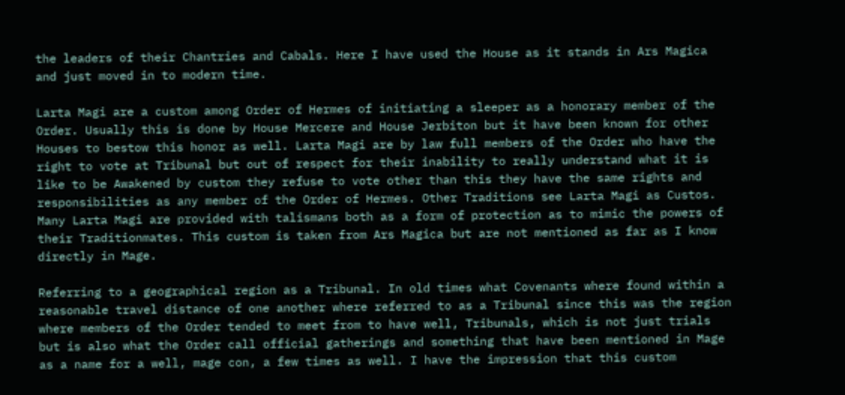the leaders of their Chantries and Cabals. Here I have used the House as it stands in Ars Magica and just moved in to modern time.

Larta Magi are a custom among Order of Hermes of initiating a sleeper as a honorary member of the Order. Usually this is done by House Mercere and House Jerbiton but it have been known for other Houses to bestow this honor as well. Larta Magi are by law full members of the Order who have the right to vote at Tribunal but out of respect for their inability to really understand what it is like to be Awakened by custom they refuse to vote other than this they have the same rights and responsibilities as any member of the Order of Hermes. Other Traditions see Larta Magi as Custos. Many Larta Magi are provided with talismans both as a form of protection as to mimic the powers of their Traditionmates. This custom is taken from Ars Magica but are not mentioned as far as I know directly in Mage.

Referring to a geographical region as a Tribunal. In old times what Covenants where found within a reasonable travel distance of one another where referred to as a Tribunal since this was the region where members of the Order tended to meet from to have well, Tribunals, which is not just trials but is also what the Order call official gatherings and something that have been mentioned in Mage as a name for a well, mage con, a few times as well. I have the impression that this custom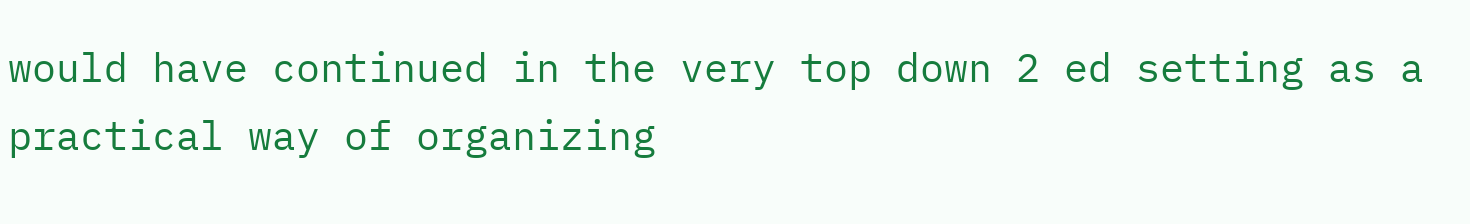would have continued in the very top down 2 ed setting as a practical way of organizing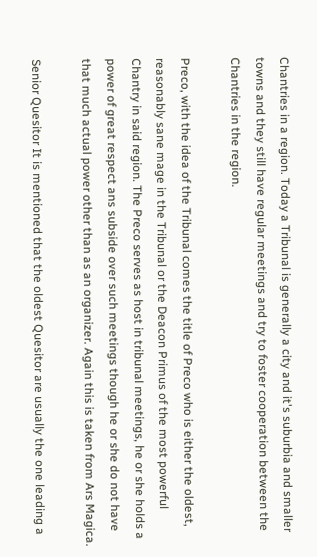Chantries in a region. Today a Tribunal is generally a city and it's suburbia and smaller towns and they still have regular meetings and try to foster cooperation between the Chantries in the region.

Preco, with the idea of the Tribunal comes the title of Preco who is either the oldest, reasonably sane mage in the Tribunal or the Deacon Primus of the most powerful Chantry in said region. The Preco serves as host in tribunal meetings, he or she holds a power of great respect ans subside over such meetings though he or she do not have that much actual power other than as an organizer. Again this is taken from Ars Magica.

Senior Quesitor It is mentioned that the oldest Quesitor are usually the one leading a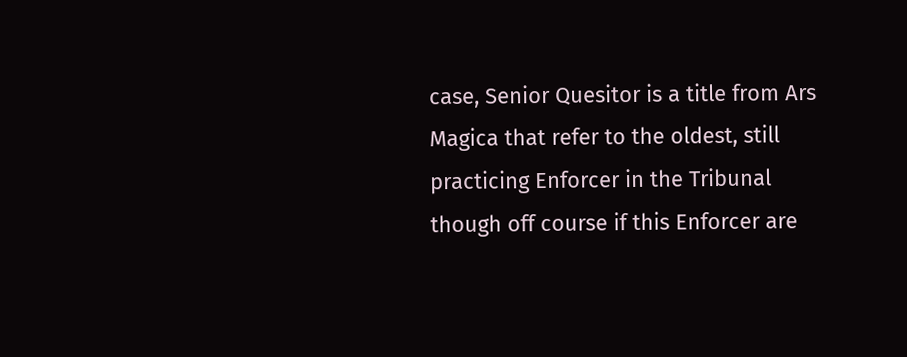case, Senior Quesitor is a title from Ars Magica that refer to the oldest, still practicing Enforcer in the Tribunal though off course if this Enforcer are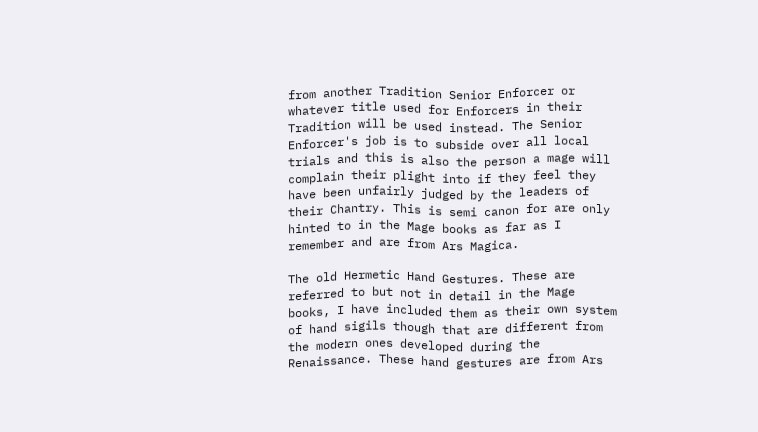from another Tradition Senior Enforcer or whatever title used for Enforcers in their Tradition will be used instead. The Senior Enforcer's job is to subside over all local trials and this is also the person a mage will complain their plight into if they feel they have been unfairly judged by the leaders of their Chantry. This is semi canon for are only hinted to in the Mage books as far as I remember and are from Ars Magica.

The old Hermetic Hand Gestures. These are referred to but not in detail in the Mage books, I have included them as their own system of hand sigils though that are different from the modern ones developed during the Renaissance. These hand gestures are from Ars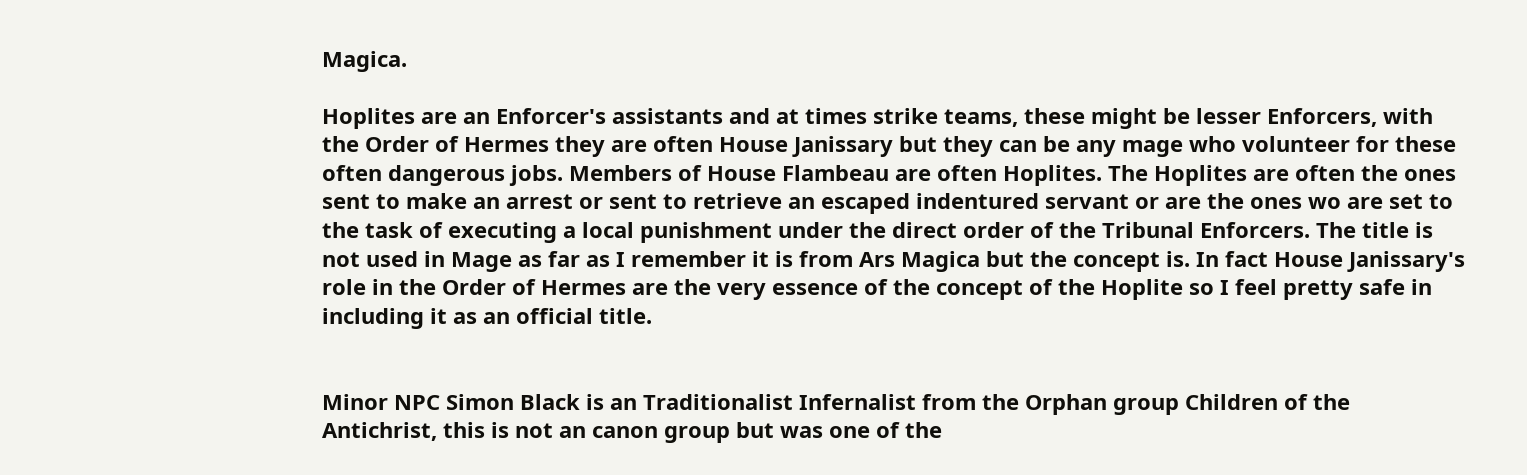Magica.

Hoplites are an Enforcer's assistants and at times strike teams, these might be lesser Enforcers, with the Order of Hermes they are often House Janissary but they can be any mage who volunteer for these often dangerous jobs. Members of House Flambeau are often Hoplites. The Hoplites are often the ones sent to make an arrest or sent to retrieve an escaped indentured servant or are the ones wo are set to the task of executing a local punishment under the direct order of the Tribunal Enforcers. The title is not used in Mage as far as I remember it is from Ars Magica but the concept is. In fact House Janissary's role in the Order of Hermes are the very essence of the concept of the Hoplite so I feel pretty safe in including it as an official title.


Minor NPC Simon Black is an Traditionalist Infernalist from the Orphan group Children of the Antichrist, this is not an canon group but was one of the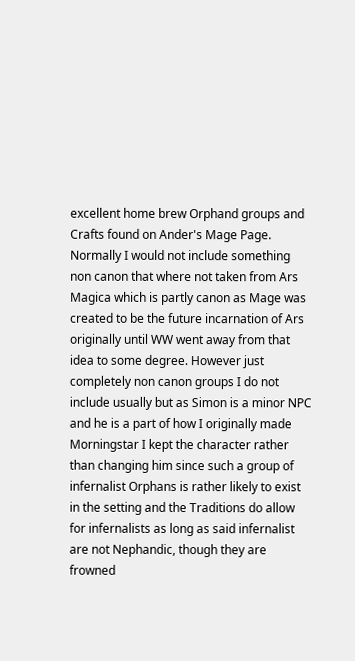excellent home brew Orphand groups and Crafts found on Ander's Mage Page. Normally I would not include something non canon that where not taken from Ars Magica which is partly canon as Mage was created to be the future incarnation of Ars originally until WW went away from that idea to some degree. However just completely non canon groups I do not include usually but as Simon is a minor NPC and he is a part of how I originally made Morningstar I kept the character rather than changing him since such a group of infernalist Orphans is rather likely to exist in the setting and the Traditions do allow for infernalists as long as said infernalist are not Nephandic, though they are frowned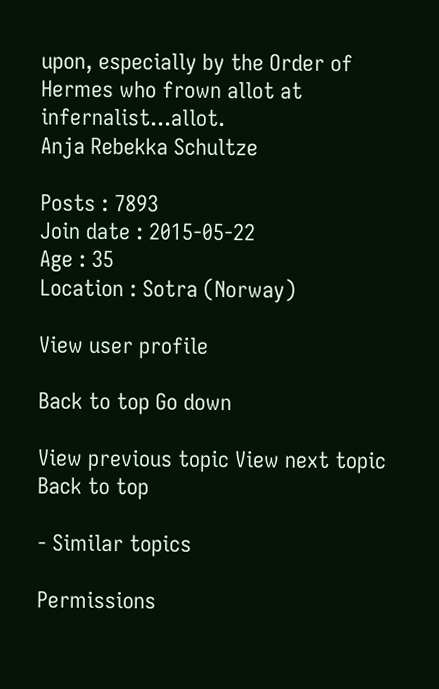upon, especially by the Order of Hermes who frown allot at infernalist...allot.
Anja Rebekka Schultze

Posts : 7893
Join date : 2015-05-22
Age : 35
Location : Sotra (Norway)

View user profile

Back to top Go down

View previous topic View next topic Back to top

- Similar topics

Permissions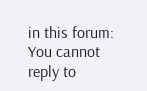in this forum:
You cannot reply to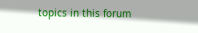topics in this forum